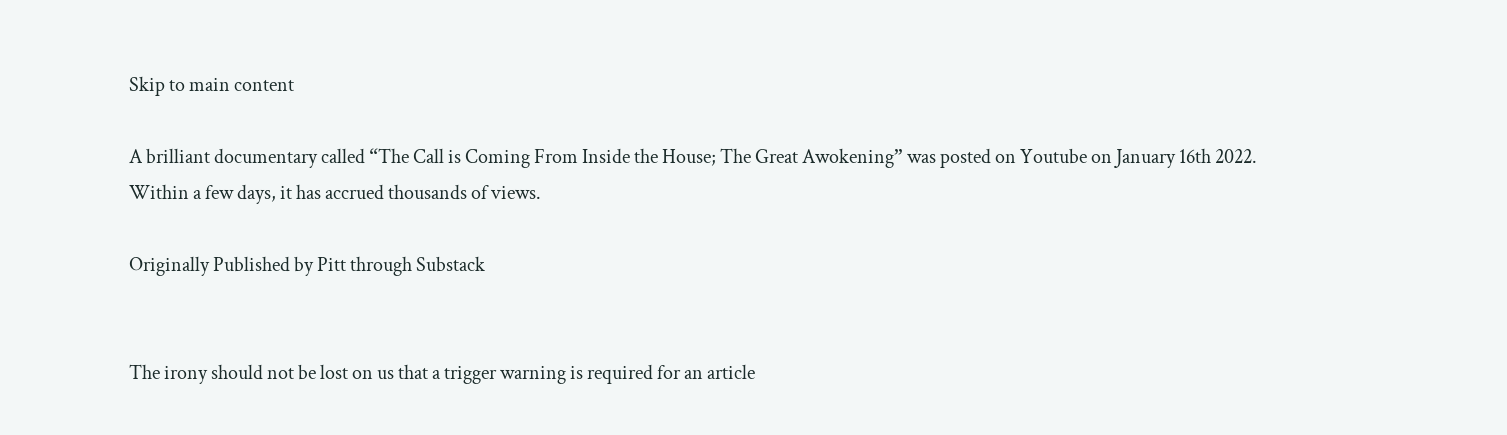Skip to main content

A brilliant documentary called “The Call is Coming From Inside the House; The Great Awokening” was posted on Youtube on January 16th 2022. Within a few days, it has accrued thousands of views.

Originally Published by Pitt through Substack


The irony should not be lost on us that a trigger warning is required for an article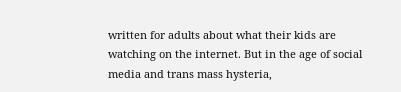written for adults about what their kids are watching on the internet. But in the age of social media and trans mass hysteria,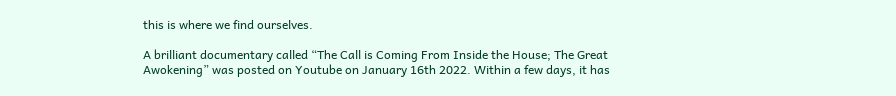this is where we find ourselves.

A brilliant documentary called “The Call is Coming From Inside the House; The Great Awokening” was posted on Youtube on January 16th 2022. Within a few days, it has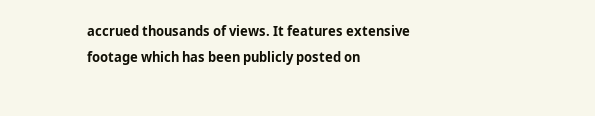accrued thousands of views. It features extensive footage which has been publicly posted on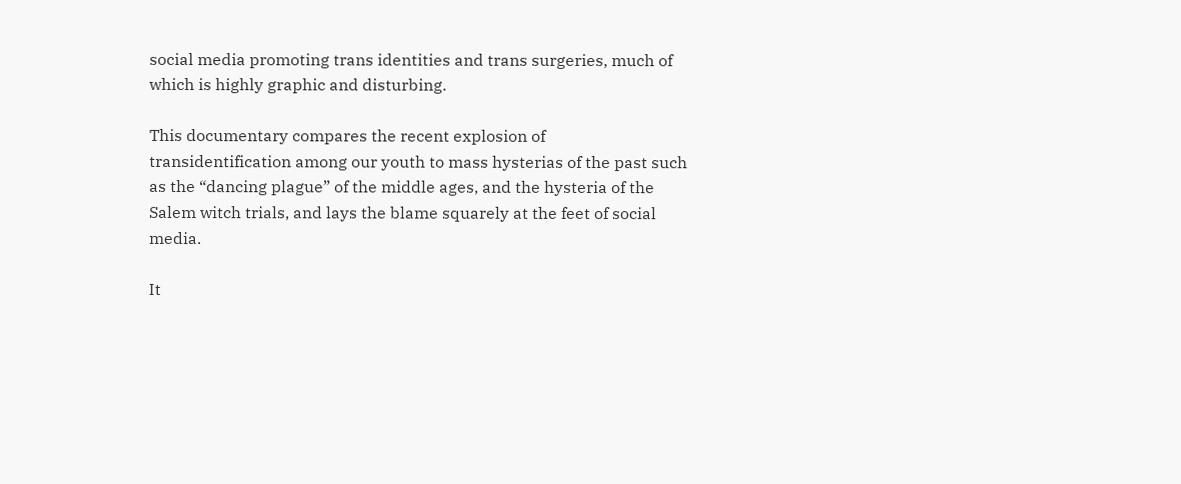social media promoting trans identities and trans surgeries, much of which is highly graphic and disturbing.

This documentary compares the recent explosion of transidentification among our youth to mass hysterias of the past such as the “dancing plague” of the middle ages, and the hysteria of the Salem witch trials, and lays the blame squarely at the feet of social media.

It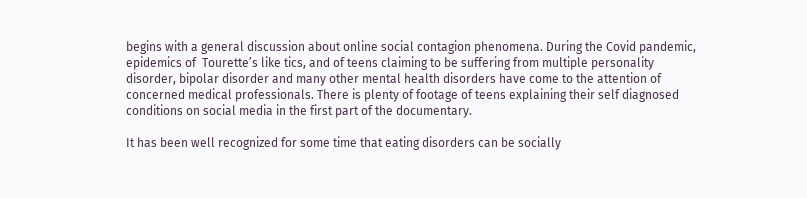begins with a general discussion about online social contagion phenomena. During the Covid pandemic, epidemics of  Tourette’s like tics, and of teens claiming to be suffering from multiple personality disorder, bipolar disorder and many other mental health disorders have come to the attention of concerned medical professionals. There is plenty of footage of teens explaining their self diagnosed conditions on social media in the first part of the documentary.

It has been well recognized for some time that eating disorders can be socially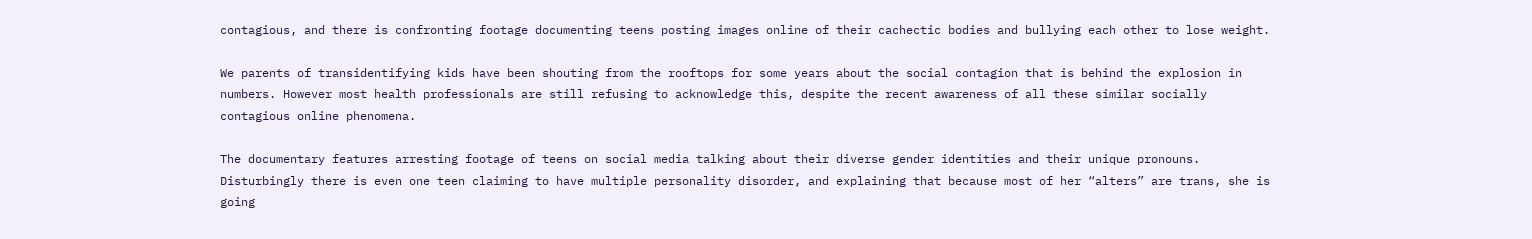contagious, and there is confronting footage documenting teens posting images online of their cachectic bodies and bullying each other to lose weight.

We parents of transidentifying kids have been shouting from the rooftops for some years about the social contagion that is behind the explosion in numbers. However most health professionals are still refusing to acknowledge this, despite the recent awareness of all these similar socially contagious online phenomena.

The documentary features arresting footage of teens on social media talking about their diverse gender identities and their unique pronouns.  Disturbingly there is even one teen claiming to have multiple personality disorder, and explaining that because most of her “alters” are trans, she is going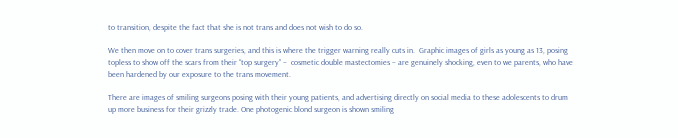to transition, despite the fact that she is not trans and does not wish to do so.

We then move on to cover trans surgeries, and this is where the trigger warning really cuts in.  Graphic images of girls as young as 13, posing topless to show off the scars from their “top surgery” –  cosmetic double mastectomies – are genuinely shocking, even to we parents, who have been hardened by our exposure to the trans movement.

There are images of smiling surgeons posing with their young patients, and advertising directly on social media to these adolescents to drum up more business for their grizzly trade. One photogenic blond surgeon is shown smiling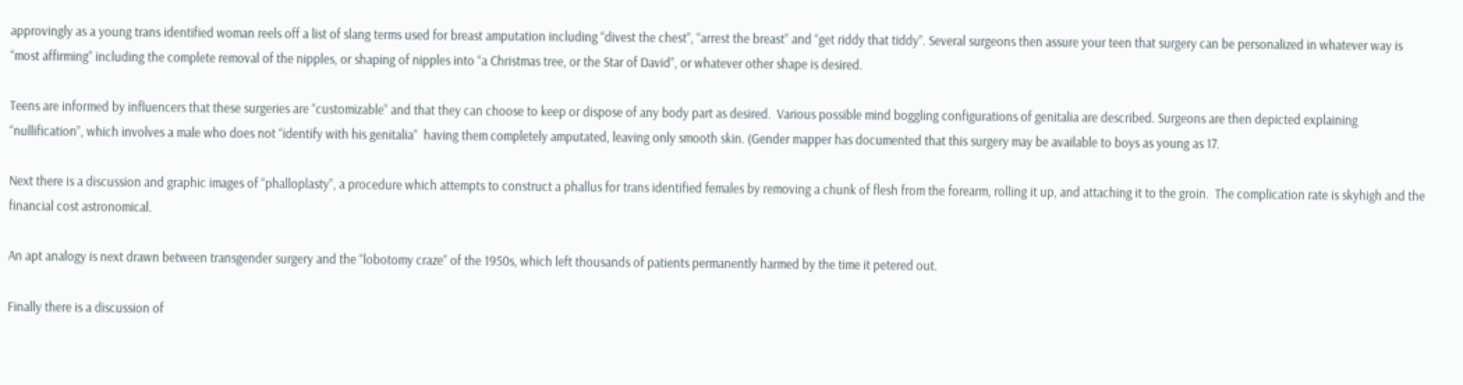approvingly as a young trans identified woman reels off a list of slang terms used for breast amputation including “divest the chest”, “arrest the breast” and “get riddy that tiddy”. Several surgeons then assure your teen that surgery can be personalized in whatever way is “most affirming” including the complete removal of the nipples, or shaping of nipples into “a Christmas tree, or the Star of David”, or whatever other shape is desired.

Teens are informed by influencers that these surgeries are “customizable” and that they can choose to keep or dispose of any body part as desired.  Various possible mind boggling configurations of genitalia are described. Surgeons are then depicted explaining “nullification”, which involves a male who does not “identify with his genitalia”  having them completely amputated, leaving only smooth skin. (Gender mapper has documented that this surgery may be available to boys as young as 17.

Next there is a discussion and graphic images of “phalloplasty”, a procedure which attempts to construct a phallus for trans identified females by removing a chunk of flesh from the forearm, rolling it up, and attaching it to the groin.  The complication rate is skyhigh and the financial cost astronomical.

An apt analogy is next drawn between transgender surgery and the “lobotomy craze” of the 1950s, which left thousands of patients permanently harmed by the time it petered out.

Finally there is a discussion of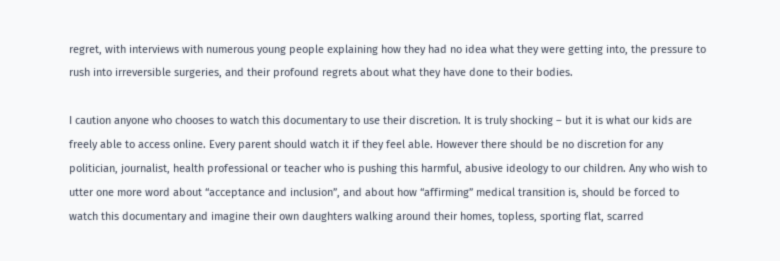regret, with interviews with numerous young people explaining how they had no idea what they were getting into, the pressure to rush into irreversible surgeries, and their profound regrets about what they have done to their bodies.

I caution anyone who chooses to watch this documentary to use their discretion. It is truly shocking – but it is what our kids are freely able to access online. Every parent should watch it if they feel able. However there should be no discretion for any politician, journalist, health professional or teacher who is pushing this harmful, abusive ideology to our children. Any who wish to utter one more word about “acceptance and inclusion”, and about how “affirming” medical transition is, should be forced to watch this documentary and imagine their own daughters walking around their homes, topless, sporting flat, scarred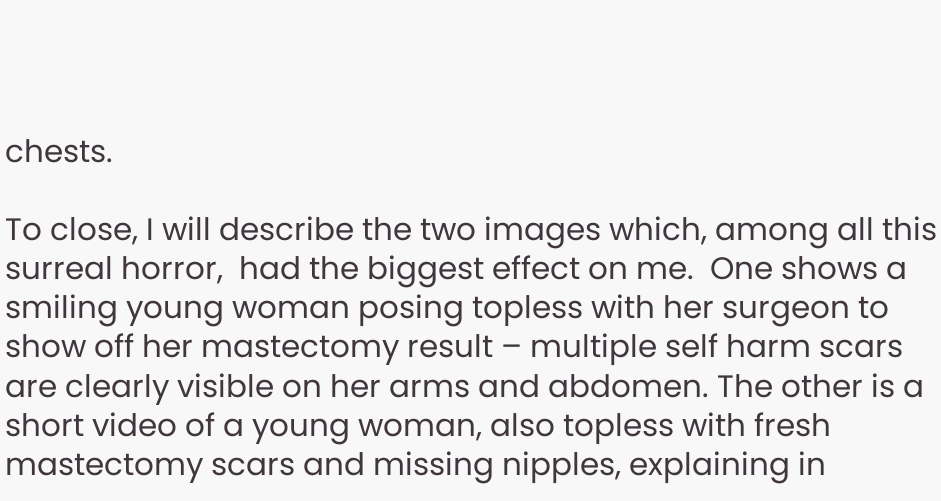chests.

To close, I will describe the two images which, among all this surreal horror,  had the biggest effect on me.  One shows a smiling young woman posing topless with her surgeon to show off her mastectomy result – multiple self harm scars are clearly visible on her arms and abdomen. The other is a short video of a young woman, also topless with fresh mastectomy scars and missing nipples, explaining in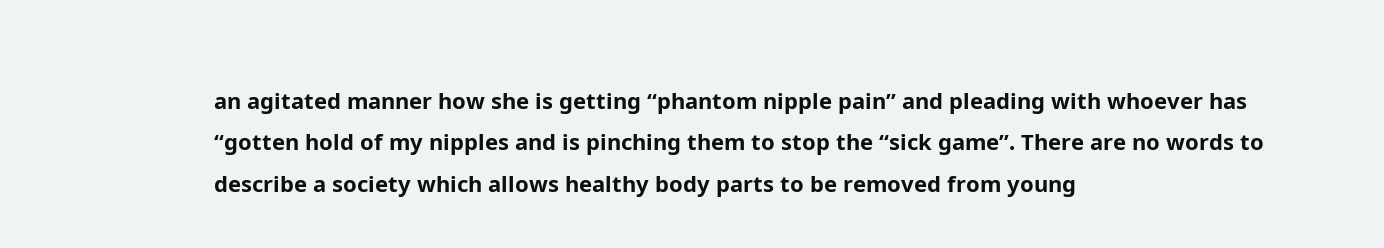an agitated manner how she is getting “phantom nipple pain” and pleading with whoever has “gotten hold of my nipples and is pinching them to stop the “sick game”. There are no words to describe a society which allows healthy body parts to be removed from young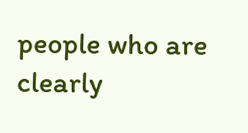people who are clearly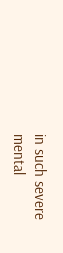in such severe mental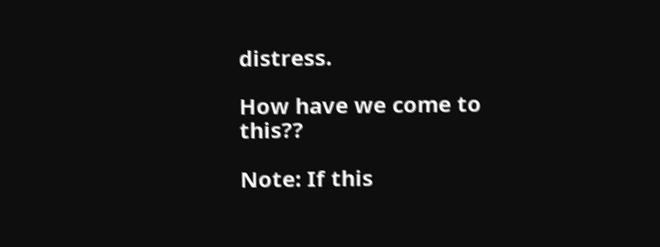distress.

How have we come to this??

Note: If this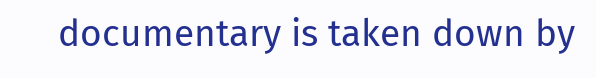documentary is taken down by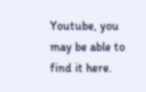Youtube, you may be able to find it here.